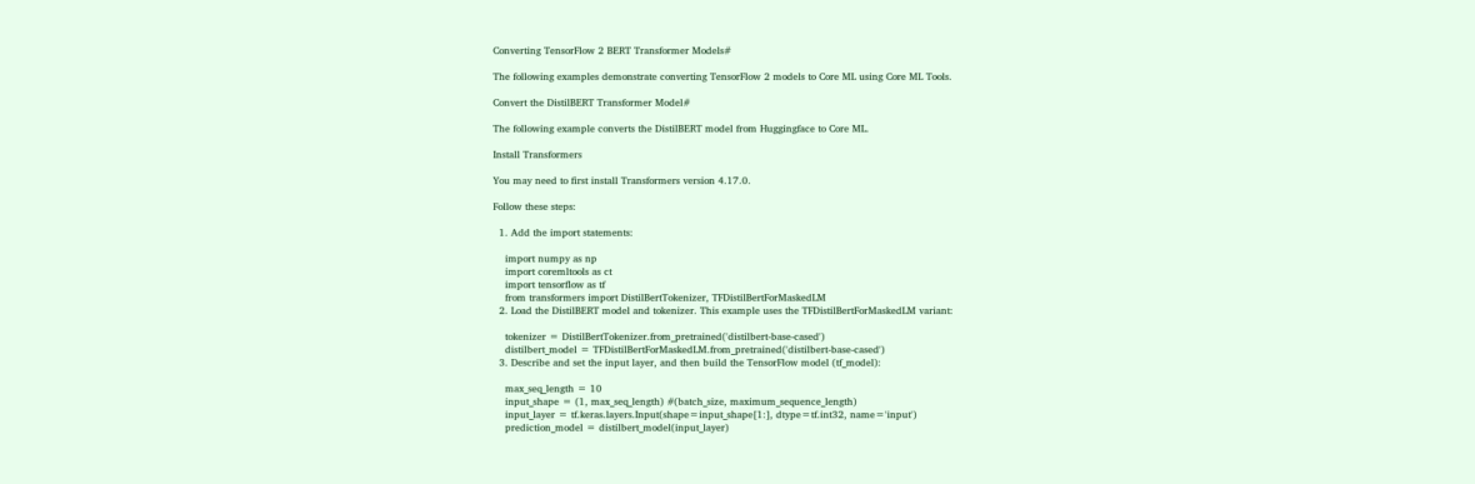Converting TensorFlow 2 BERT Transformer Models#

The following examples demonstrate converting TensorFlow 2 models to Core ML using Core ML Tools.

Convert the DistilBERT Transformer Model#

The following example converts the DistilBERT model from Huggingface to Core ML.

Install Transformers

You may need to first install Transformers version 4.17.0.

Follow these steps:

  1. Add the import statements:

    import numpy as np
    import coremltools as ct
    import tensorflow as tf
    from transformers import DistilBertTokenizer, TFDistilBertForMaskedLM
  2. Load the DistilBERT model and tokenizer. This example uses the TFDistilBertForMaskedLM variant:

    tokenizer = DistilBertTokenizer.from_pretrained('distilbert-base-cased')
    distilbert_model = TFDistilBertForMaskedLM.from_pretrained('distilbert-base-cased')
  3. Describe and set the input layer, and then build the TensorFlow model (tf_model):

    max_seq_length = 10
    input_shape = (1, max_seq_length) #(batch_size, maximum_sequence_length)
    input_layer = tf.keras.layers.Input(shape=input_shape[1:], dtype=tf.int32, name='input')
    prediction_model = distilbert_model(input_layer)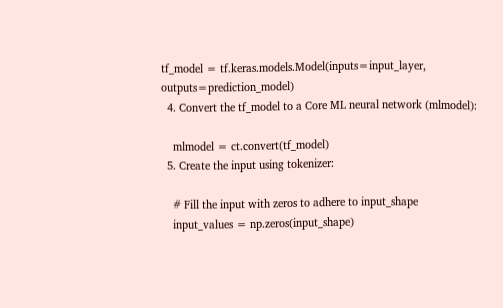tf_model = tf.keras.models.Model(inputs=input_layer, outputs=prediction_model)
  4. Convert the tf_model to a Core ML neural network (mlmodel):

    mlmodel = ct.convert(tf_model)
  5. Create the input using tokenizer:

    # Fill the input with zeros to adhere to input_shape
    input_values = np.zeros(input_shape)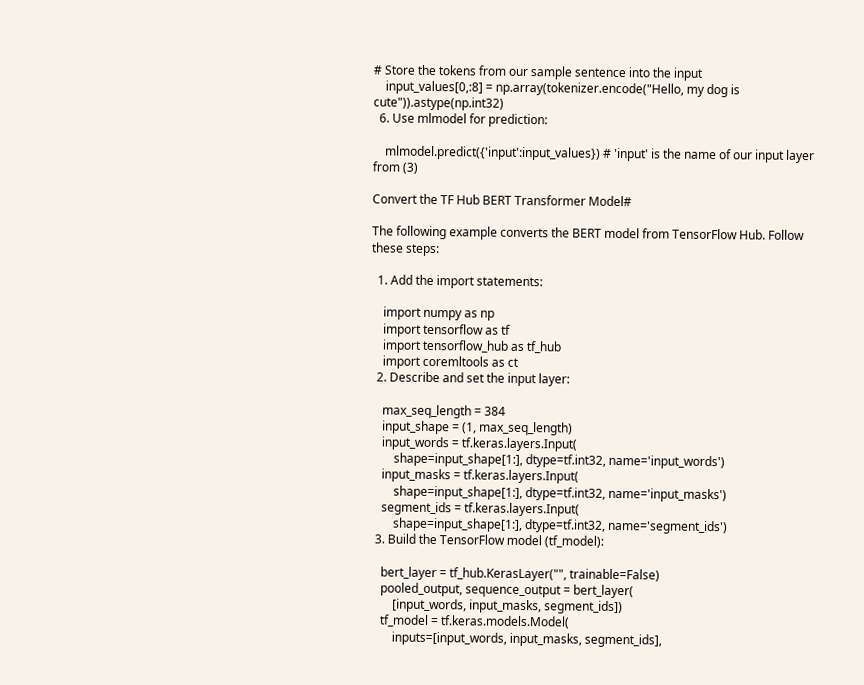# Store the tokens from our sample sentence into the input
    input_values[0,:8] = np.array(tokenizer.encode("Hello, my dog is cute")).astype(np.int32)
  6. Use mlmodel for prediction:

    mlmodel.predict({'input':input_values}) # 'input' is the name of our input layer from (3)

Convert the TF Hub BERT Transformer Model#

The following example converts the BERT model from TensorFlow Hub. Follow these steps:

  1. Add the import statements:

    import numpy as np
    import tensorflow as tf
    import tensorflow_hub as tf_hub
    import coremltools as ct
  2. Describe and set the input layer:

    max_seq_length = 384
    input_shape = (1, max_seq_length)
    input_words = tf.keras.layers.Input(
        shape=input_shape[1:], dtype=tf.int32, name='input_words')
    input_masks = tf.keras.layers.Input(
        shape=input_shape[1:], dtype=tf.int32, name='input_masks')
    segment_ids = tf.keras.layers.Input(
        shape=input_shape[1:], dtype=tf.int32, name='segment_ids')
  3. Build the TensorFlow model (tf_model):

    bert_layer = tf_hub.KerasLayer("", trainable=False)
    pooled_output, sequence_output = bert_layer(
        [input_words, input_masks, segment_ids])
    tf_model = tf.keras.models.Model(
        inputs=[input_words, input_masks, segment_ids],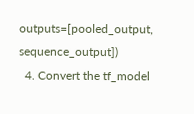outputs=[pooled_output, sequence_output])
  4. Convert the tf_model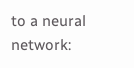to a neural network: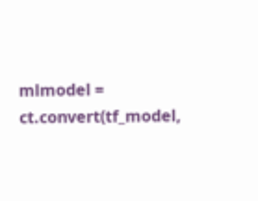mlmodel = ct.convert(tf_model,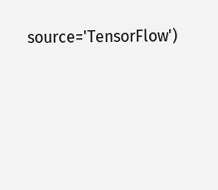source='TensorFlow')